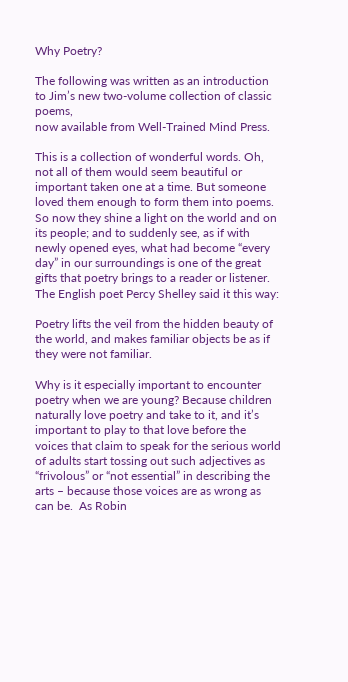Why Poetry?

The following was written as an introduction to Jim’s new two-volume collection of classic poems,
now available from Well-Trained Mind Press.

This is a collection of wonderful words. Oh, not all of them would seem beautiful or important taken one at a time. But someone loved them enough to form them into poems.  So now they shine a light on the world and on its people; and to suddenly see, as if with newly opened eyes, what had become “every day” in our surroundings is one of the great gifts that poetry brings to a reader or listener. The English poet Percy Shelley said it this way:

Poetry lifts the veil from the hidden beauty of the world, and makes familiar objects be as if they were not familiar.

Why is it especially important to encounter poetry when we are young? Because children naturally love poetry and take to it, and it’s important to play to that love before the voices that claim to speak for the serious world of adults start tossing out such adjectives as “frivolous” or “not essential” in describing the arts – because those voices are as wrong as can be.  As Robin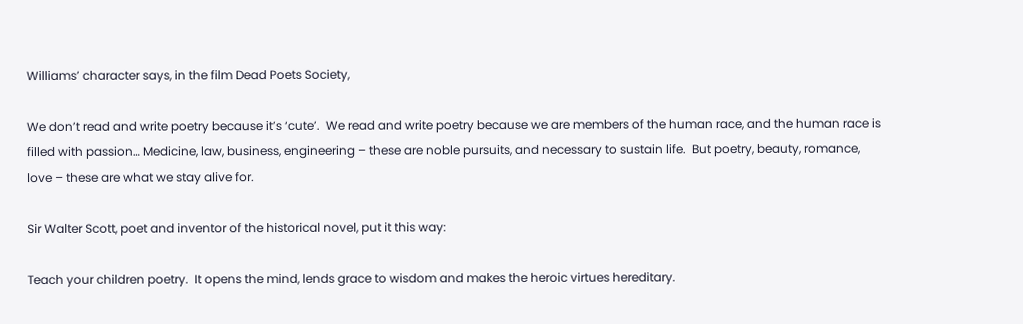Williams’ character says, in the film Dead Poets Society,

We don’t read and write poetry because it’s ‘cute’.  We read and write poetry because we are members of the human race, and the human race is filled with passion… Medicine, law, business, engineering – these are noble pursuits, and necessary to sustain life.  But poetry, beauty, romance, love – these are what we stay alive for.

Sir Walter Scott, poet and inventor of the historical novel, put it this way:

Teach your children poetry.  It opens the mind, lends grace to wisdom and makes the heroic virtues hereditary.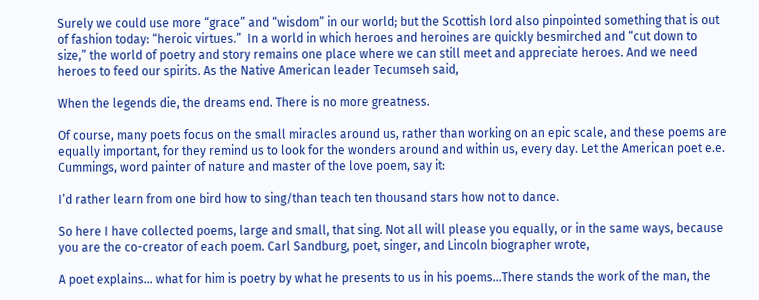Surely we could use more “grace” and “wisdom” in our world; but the Scottish lord also pinpointed something that is out of fashion today: “heroic virtues.”  In a world in which heroes and heroines are quickly besmirched and “cut down to size,” the world of poetry and story remains one place where we can still meet and appreciate heroes. And we need heroes to feed our spirits. As the Native American leader Tecumseh said,

When the legends die, the dreams end. There is no more greatness.

Of course, many poets focus on the small miracles around us, rather than working on an epic scale, and these poems are equally important, for they remind us to look for the wonders around and within us, every day. Let the American poet e.e. Cummings, word painter of nature and master of the love poem, say it:

I’d rather learn from one bird how to sing/than teach ten thousand stars how not to dance.

So here I have collected poems, large and small, that sing. Not all will please you equally, or in the same ways, because you are the co-creator of each poem. Carl Sandburg, poet, singer, and Lincoln biographer wrote,

A poet explains… what for him is poetry by what he presents to us in his poems…There stands the work of the man, the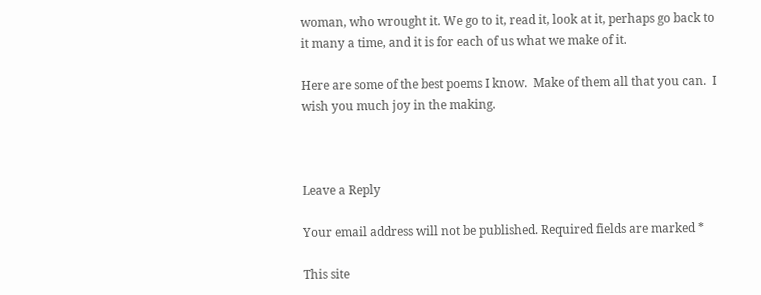woman, who wrought it. We go to it, read it, look at it, perhaps go back to it many a time, and it is for each of us what we make of it.

Here are some of the best poems I know.  Make of them all that you can.  I wish you much joy in the making.



Leave a Reply

Your email address will not be published. Required fields are marked *

This site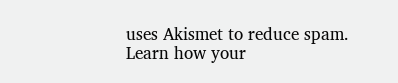uses Akismet to reduce spam. Learn how your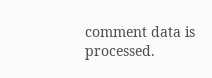comment data is processed.